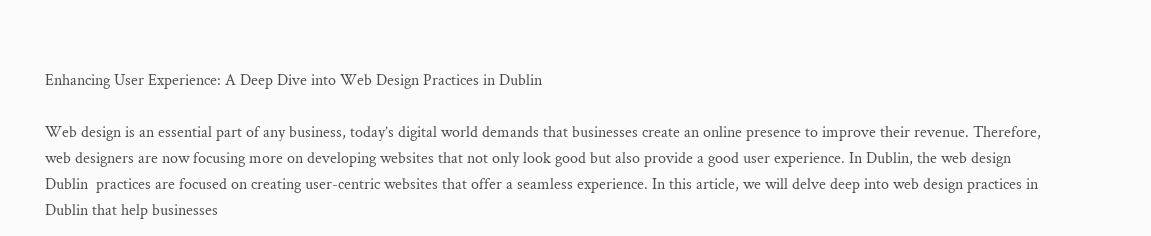Enhancing User Experience: A Deep Dive into Web Design Practices in Dublin

Web design is an essential part of any business, today’s digital world demands that businesses create an online presence to improve their revenue. Therefore, web designers are now focusing more on developing websites that not only look good but also provide a good user experience. In Dublin, the web design Dublin  practices are focused on creating user-centric websites that offer a seamless experience. In this article, we will delve deep into web design practices in Dublin that help businesses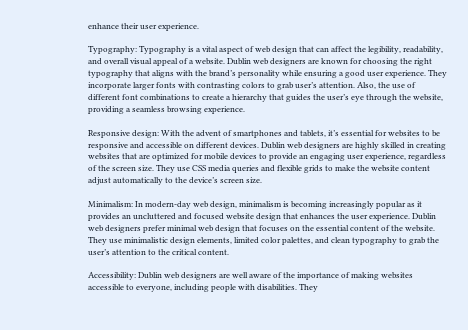enhance their user experience.

Typography: Typography is a vital aspect of web design that can affect the legibility, readability, and overall visual appeal of a website. Dublin web designers are known for choosing the right typography that aligns with the brand’s personality while ensuring a good user experience. They incorporate larger fonts with contrasting colors to grab user’s attention. Also, the use of different font combinations to create a hierarchy that guides the user’s eye through the website, providing a seamless browsing experience.

Responsive design: With the advent of smartphones and tablets, it’s essential for websites to be responsive and accessible on different devices. Dublin web designers are highly skilled in creating websites that are optimized for mobile devices to provide an engaging user experience, regardless of the screen size. They use CSS media queries and flexible grids to make the website content adjust automatically to the device’s screen size.

Minimalism: In modern-day web design, minimalism is becoming increasingly popular as it provides an uncluttered and focused website design that enhances the user experience. Dublin web designers prefer minimal web design that focuses on the essential content of the website. They use minimalistic design elements, limited color palettes, and clean typography to grab the user’s attention to the critical content.

Accessibility: Dublin web designers are well aware of the importance of making websites accessible to everyone, including people with disabilities. They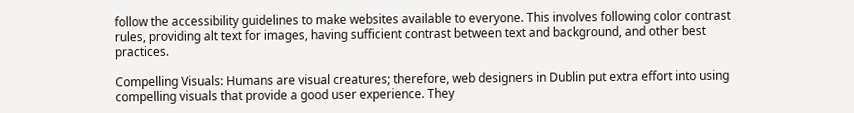follow the accessibility guidelines to make websites available to everyone. This involves following color contrast rules, providing alt text for images, having sufficient contrast between text and background, and other best practices.

Compelling Visuals: Humans are visual creatures; therefore, web designers in Dublin put extra effort into using compelling visuals that provide a good user experience. They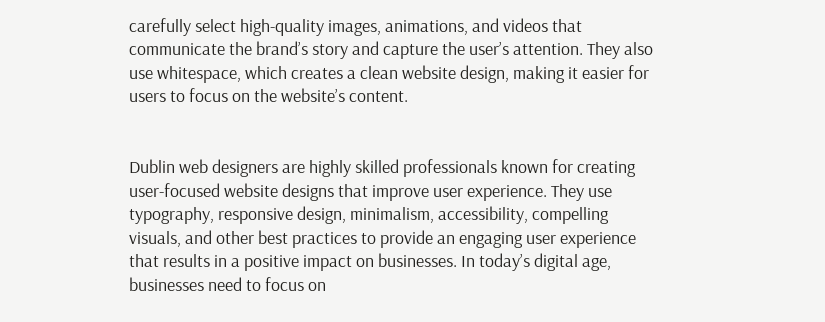carefully select high-quality images, animations, and videos that communicate the brand’s story and capture the user’s attention. They also use whitespace, which creates a clean website design, making it easier for users to focus on the website’s content.


Dublin web designers are highly skilled professionals known for creating user-focused website designs that improve user experience. They use typography, responsive design, minimalism, accessibility, compelling visuals, and other best practices to provide an engaging user experience that results in a positive impact on businesses. In today’s digital age, businesses need to focus on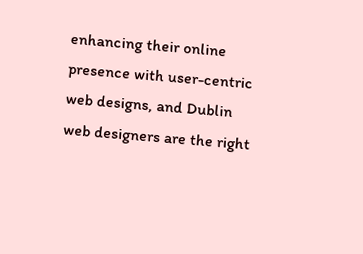enhancing their online presence with user-centric web designs, and Dublin web designers are the right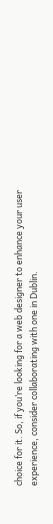choice for it. So, if you’re looking for a web designer to enhance your user experience, consider collaborating with one in Dublin.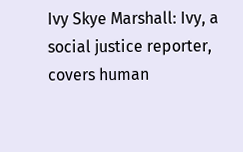Ivy Skye Marshall: Ivy, a social justice reporter, covers human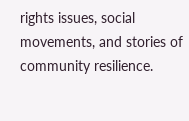rights issues, social movements, and stories of community resilience.